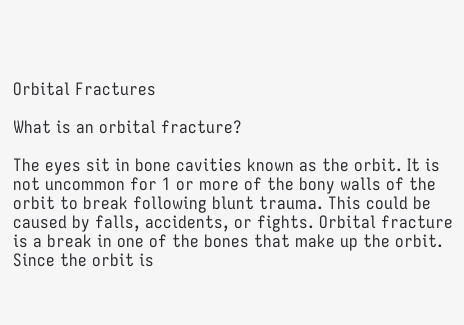Orbital Fractures

What is an orbital fracture?

The eyes sit in bone cavities known as the orbit. It is not uncommon for 1 or more of the bony walls of the orbit to break following blunt trauma. This could be caused by falls, accidents, or fights. Orbital fracture is a break in one of the bones that make up the orbit. Since the orbit is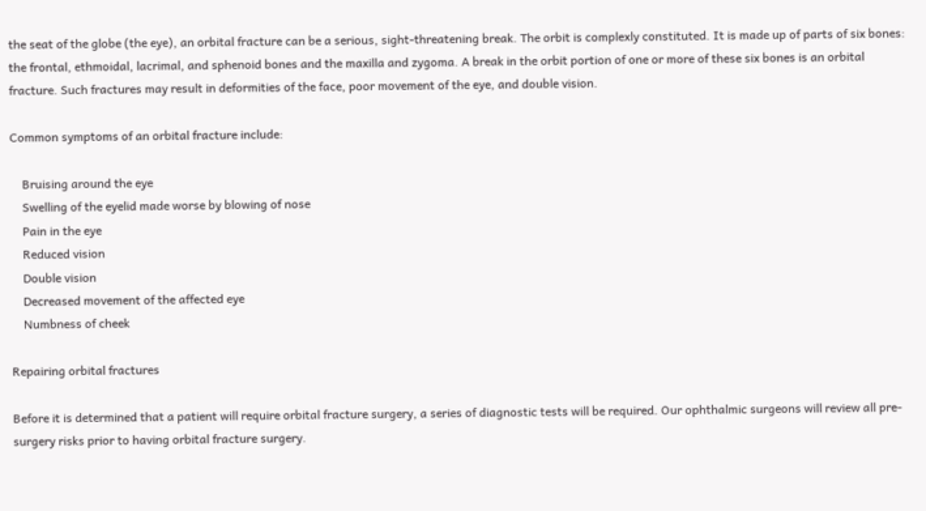the seat of the globe (the eye), an orbital fracture can be a serious, sight-threatening break. The orbit is complexly constituted. It is made up of parts of six bones: the frontal, ethmoidal, lacrimal, and sphenoid bones and the maxilla and zygoma. A break in the orbit portion of one or more of these six bones is an orbital fracture. Such fractures may result in deformities of the face, poor movement of the eye, and double vision.

Common symptoms of an orbital fracture include:

    Bruising around the eye
    Swelling of the eyelid made worse by blowing of nose
    Pain in the eye
    Reduced vision
    Double vision
    Decreased movement of the affected eye
    Numbness of cheek

Repairing orbital fractures

Before it is determined that a patient will require orbital fracture surgery, a series of diagnostic tests will be required. Our ophthalmic surgeons will review all pre-surgery risks prior to having orbital fracture surgery.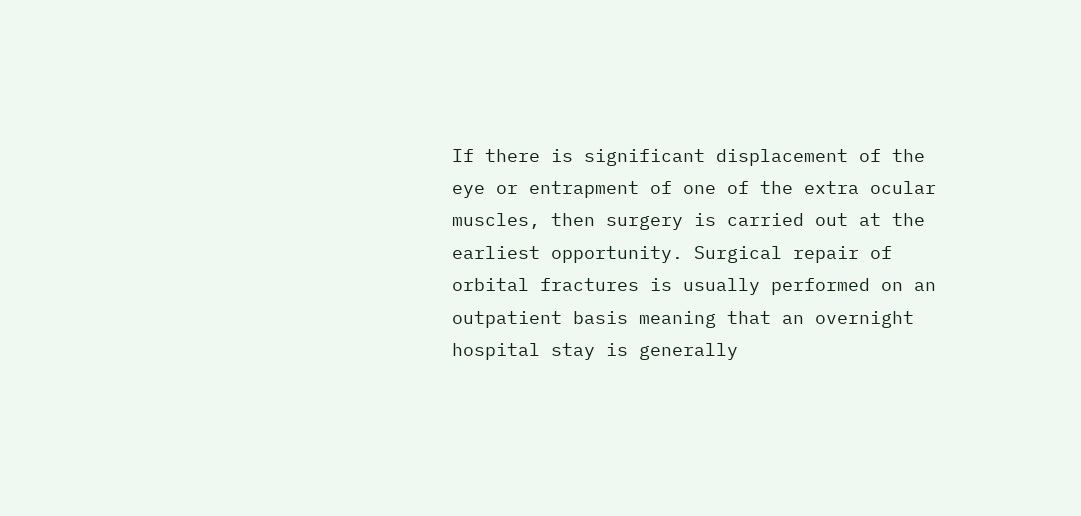If there is significant displacement of the eye or entrapment of one of the extra ocular muscles, then surgery is carried out at the earliest opportunity. Surgical repair of orbital fractures is usually performed on an outpatient basis meaning that an overnight hospital stay is generally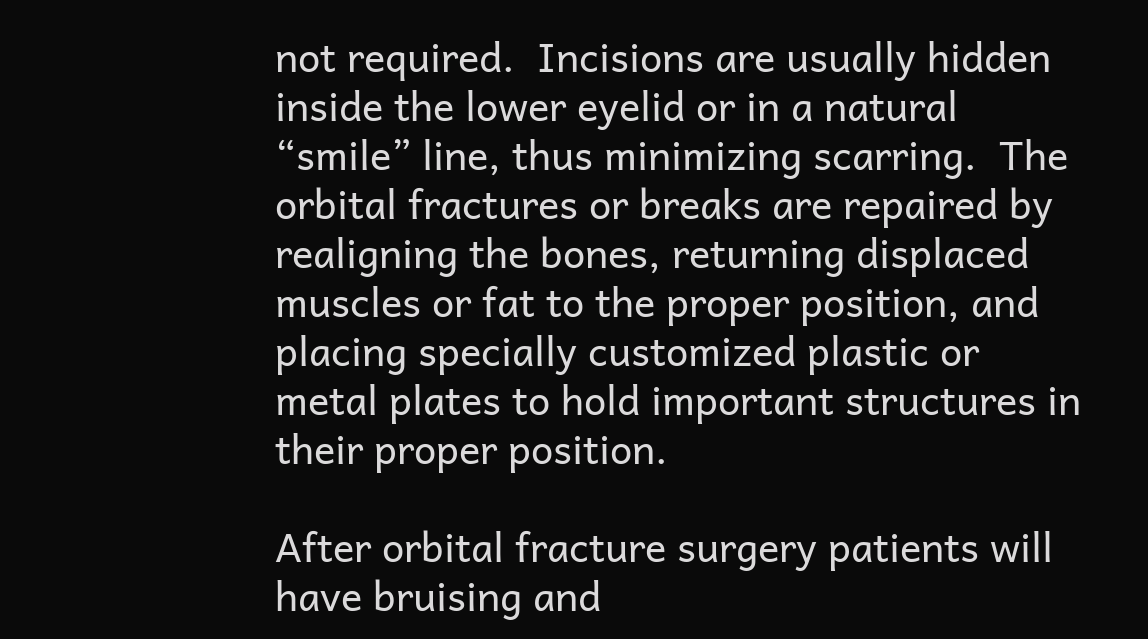not required.  Incisions are usually hidden inside the lower eyelid or in a natural “smile” line, thus minimizing scarring.  The orbital fractures or breaks are repaired by realigning the bones, returning displaced muscles or fat to the proper position, and placing specially customized plastic or metal plates to hold important structures in their proper position.

After orbital fracture surgery patients will have bruising and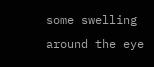some swelling around the eye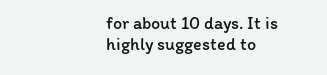for about 10 days. It is highly suggested to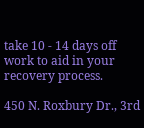take 10 - 14 days off work to aid in your recovery process.

450 N. Roxbury Dr., 3rd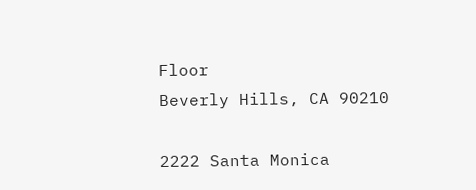Floor
Beverly Hills, CA 90210

2222 Santa Monica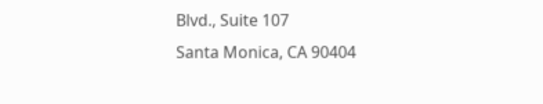Blvd., Suite 107
Santa Monica, CA 90404